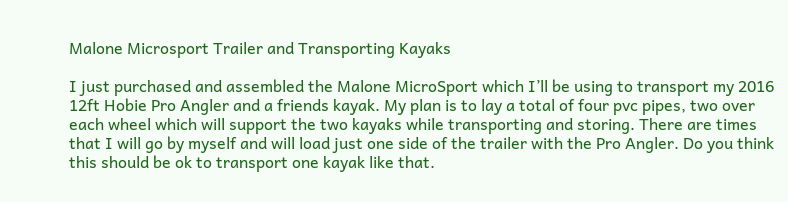Malone Microsport Trailer and Transporting Kayaks

I just purchased and assembled the Malone MicroSport which I’ll be using to transport my 2016 12ft Hobie Pro Angler and a friends kayak. My plan is to lay a total of four pvc pipes, two over each wheel which will support the two kayaks while transporting and storing. There are times that I will go by myself and will load just one side of the trailer with the Pro Angler. Do you think this should be ok to transport one kayak like that.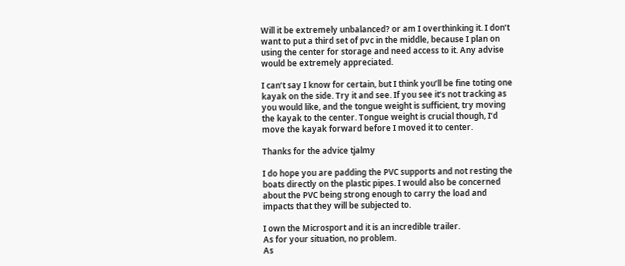Will it be extremely unbalanced? or am I overthinking it. I don’t want to put a third set of pvc in the middle, because I plan on using the center for storage and need access to it. Any advise would be extremely appreciated.

I can’t say I know for certain, but I think you’ll be fine toting one kayak on the side. Try it and see. If you see it’s not tracking as you would like, and the tongue weight is sufficient, try moving the kayak to the center. Tongue weight is crucial though, I’d move the kayak forward before I moved it to center.

Thanks for the advice tjalmy

I do hope you are padding the PVC supports and not resting the boats directly on the plastic pipes. I would also be concerned about the PVC being strong enough to carry the load and impacts that they will be subjected to.

I own the Microsport and it is an incredible trailer.
As for your situation, no problem.
As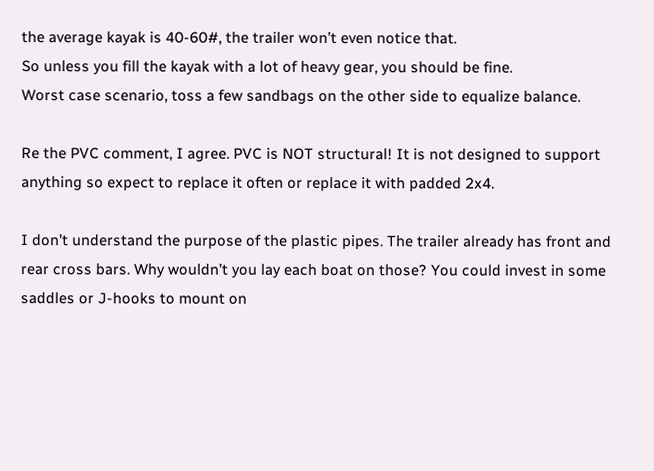the average kayak is 40-60#, the trailer won’t even notice that.
So unless you fill the kayak with a lot of heavy gear, you should be fine.
Worst case scenario, toss a few sandbags on the other side to equalize balance.

Re the PVC comment, I agree. PVC is NOT structural! It is not designed to support anything so expect to replace it often or replace it with padded 2x4.

I don’t understand the purpose of the plastic pipes. The trailer already has front and rear cross bars. Why wouldn’t you lay each boat on those? You could invest in some saddles or J-hooks to mount on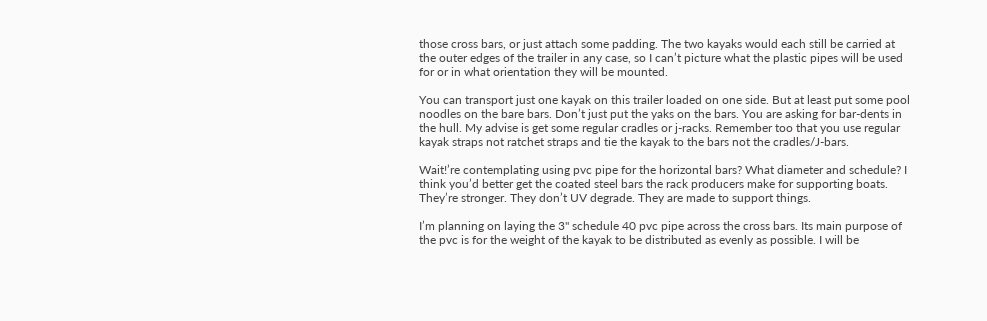those cross bars, or just attach some padding. The two kayaks would each still be carried at the outer edges of the trailer in any case, so I can’t picture what the plastic pipes will be used for or in what orientation they will be mounted.

You can transport just one kayak on this trailer loaded on one side. But at least put some pool noodles on the bare bars. Don’t just put the yaks on the bars. You are asking for bar-dents in the hull. My advise is get some regular cradles or j-racks. Remember too that you use regular kayak straps not ratchet straps and tie the kayak to the bars not the cradles/J-bars.

Wait!’re contemplating using pvc pipe for the horizontal bars? What diameter and schedule? I think you’d better get the coated steel bars the rack producers make for supporting boats. They’re stronger. They don’t UV degrade. They are made to support things.

I’m planning on laying the 3" schedule 40 pvc pipe across the cross bars. Its main purpose of the pvc is for the weight of the kayak to be distributed as evenly as possible. I will be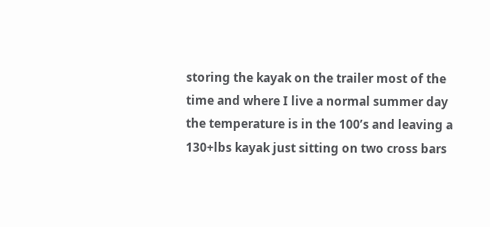storing the kayak on the trailer most of the time and where I live a normal summer day the temperature is in the 100’s and leaving a 130+lbs kayak just sitting on two cross bars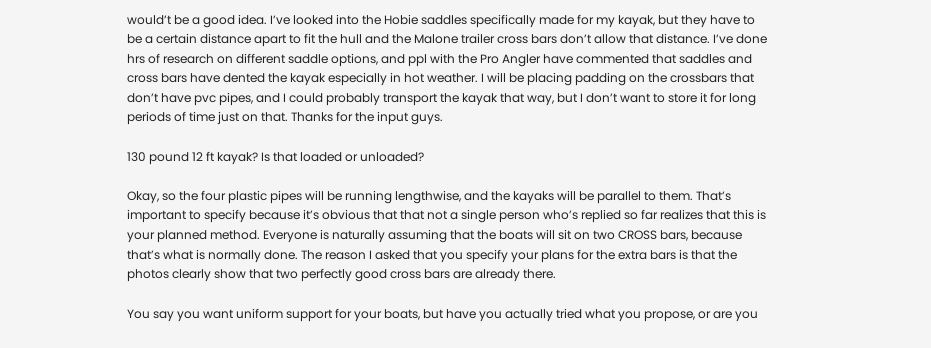would’t be a good idea. I’ve looked into the Hobie saddles specifically made for my kayak, but they have to be a certain distance apart to fit the hull and the Malone trailer cross bars don’t allow that distance. I’ve done hrs of research on different saddle options, and ppl with the Pro Angler have commented that saddles and cross bars have dented the kayak especially in hot weather. I will be placing padding on the crossbars that don’t have pvc pipes, and I could probably transport the kayak that way, but I don’t want to store it for long periods of time just on that. Thanks for the input guys.

130 pound 12 ft kayak? Is that loaded or unloaded?

Okay, so the four plastic pipes will be running lengthwise, and the kayaks will be parallel to them. That’s important to specify because it’s obvious that that not a single person who’s replied so far realizes that this is your planned method. Everyone is naturally assuming that the boats will sit on two CROSS bars, because that’s what is normally done. The reason I asked that you specify your plans for the extra bars is that the photos clearly show that two perfectly good cross bars are already there.

You say you want uniform support for your boats, but have you actually tried what you propose, or are you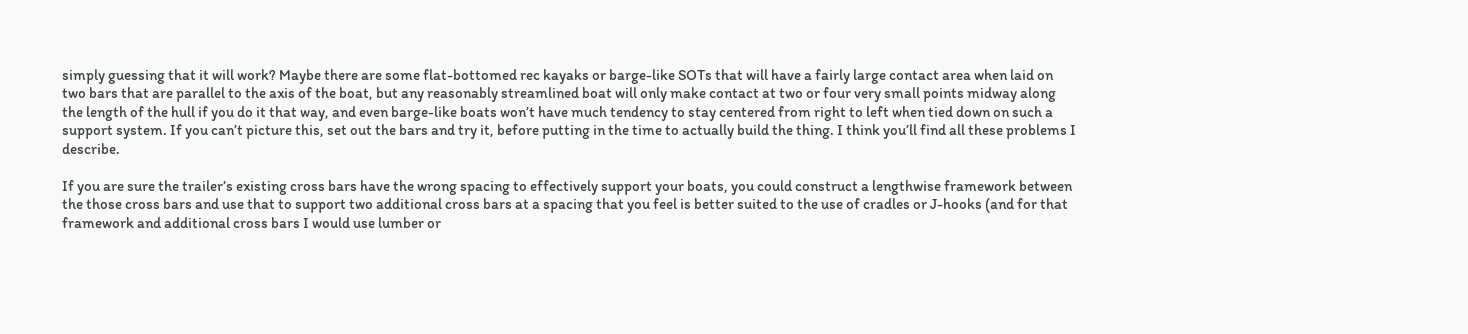simply guessing that it will work? Maybe there are some flat-bottomed rec kayaks or barge-like SOTs that will have a fairly large contact area when laid on two bars that are parallel to the axis of the boat, but any reasonably streamlined boat will only make contact at two or four very small points midway along the length of the hull if you do it that way, and even barge-like boats won’t have much tendency to stay centered from right to left when tied down on such a support system. If you can’t picture this, set out the bars and try it, before putting in the time to actually build the thing. I think you’ll find all these problems I describe.

If you are sure the trailer’s existing cross bars have the wrong spacing to effectively support your boats, you could construct a lengthwise framework between the those cross bars and use that to support two additional cross bars at a spacing that you feel is better suited to the use of cradles or J-hooks (and for that framework and additional cross bars I would use lumber or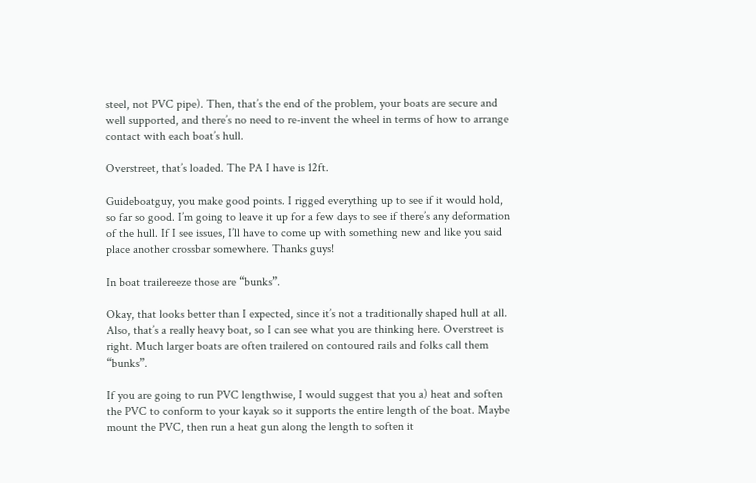steel, not PVC pipe). Then, that’s the end of the problem, your boats are secure and well supported, and there’s no need to re-invent the wheel in terms of how to arrange contact with each boat’s hull.

Overstreet, that’s loaded. The PA I have is 12ft.

Guideboatguy, you make good points. I rigged everything up to see if it would hold, so far so good. I’m going to leave it up for a few days to see if there’s any deformation of the hull. If I see issues, I’ll have to come up with something new and like you said place another crossbar somewhere. Thanks guys!

In boat trailereeze those are “bunks”.

Okay, that looks better than I expected, since it’s not a traditionally shaped hull at all. Also, that’s a really heavy boat, so I can see what you are thinking here. Overstreet is right. Much larger boats are often trailered on contoured rails and folks call them “bunks”.

If you are going to run PVC lengthwise, I would suggest that you a) heat and soften the PVC to conform to your kayak so it supports the entire length of the boat. Maybe mount the PVC, then run a heat gun along the length to soften it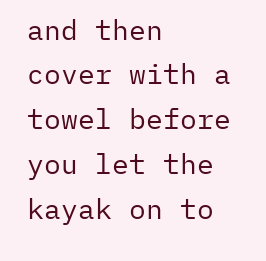and then cover with a towel before you let the kayak on to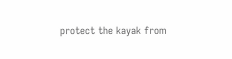protect the kayak from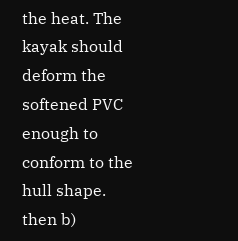the heat. The kayak should deform the softened PVC enough to conform to the hull shape.
then b)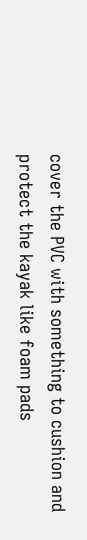cover the PVC with something to cushion and protect the kayak like foam pads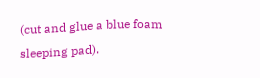(cut and glue a blue foam sleeping pad).